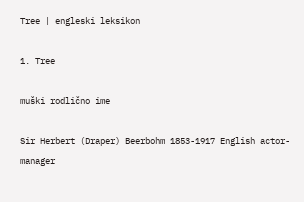Tree | engleski leksikon

1. Tree

muški rodlično ime

Sir Herbert (Draper) Beerbohm 1853-1917 English actor-manager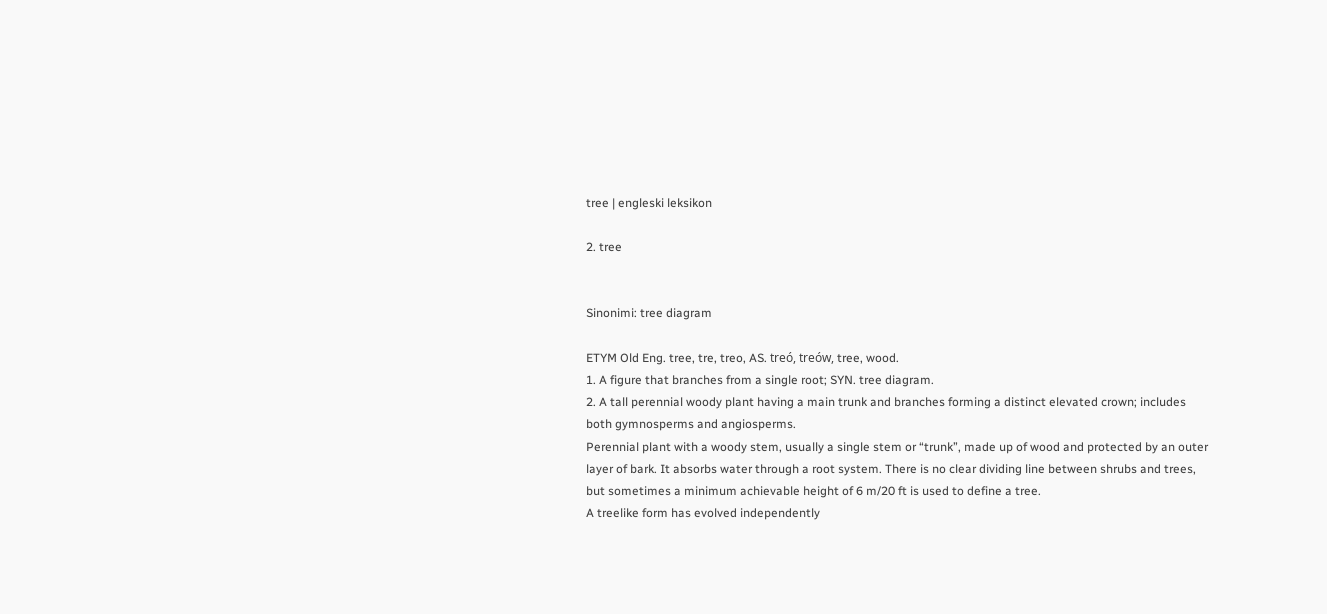tree | engleski leksikon

2. tree


Sinonimi: tree diagram

ETYM Old Eng. tree, tre, treo, AS. treó, treów, tree, wood.
1. A figure that branches from a single root; SYN. tree diagram.
2. A tall perennial woody plant having a main trunk and branches forming a distinct elevated crown; includes both gymnosperms and angiosperms.
Perennial plant with a woody stem, usually a single stem or “trunk”, made up of wood and protected by an outer layer of bark. It absorbs water through a root system. There is no clear dividing line between shrubs and trees, but sometimes a minimum achievable height of 6 m/20 ft is used to define a tree.
A treelike form has evolved independently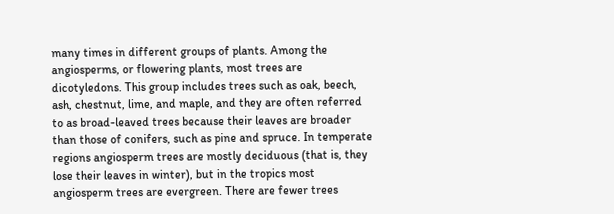many times in different groups of plants. Among the angiosperms, or flowering plants, most trees are dicotyledons. This group includes trees such as oak, beech, ash, chestnut, lime, and maple, and they are often referred to as broad-leaved trees because their leaves are broader than those of conifers, such as pine and spruce. In temperate regions angiosperm trees are mostly deciduous (that is, they lose their leaves in winter), but in the tropics most angiosperm trees are evergreen. There are fewer trees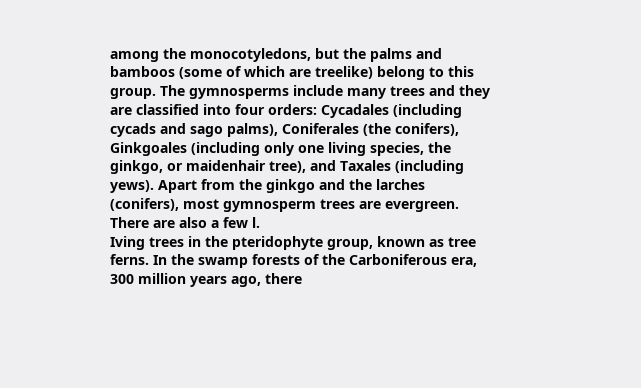among the monocotyledons, but the palms and bamboos (some of which are treelike) belong to this group. The gymnosperms include many trees and they are classified into four orders: Cycadales (including cycads and sago palms), Coniferales (the conifers), Ginkgoales (including only one living species, the ginkgo, or maidenhair tree), and Taxales (including yews). Apart from the ginkgo and the larches (conifers), most gymnosperm trees are evergreen. There are also a few l.
Iving trees in the pteridophyte group, known as tree ferns. In the swamp forests of the Carboniferous era, 300 million years ago, there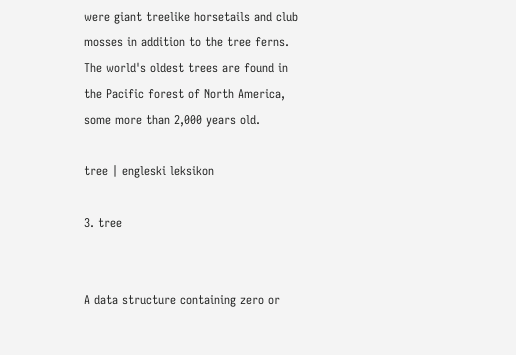were giant treelike horsetails and club mosses in addition to the tree ferns. The world's oldest trees are found in the Pacific forest of North America, some more than 2,000 years old.

tree | engleski leksikon

3. tree


A data structure containing zero or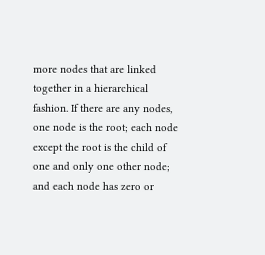more nodes that are linked together in a hierarchical fashion. If there are any nodes, one node is the root; each node except the root is the child of one and only one other node; and each node has zero or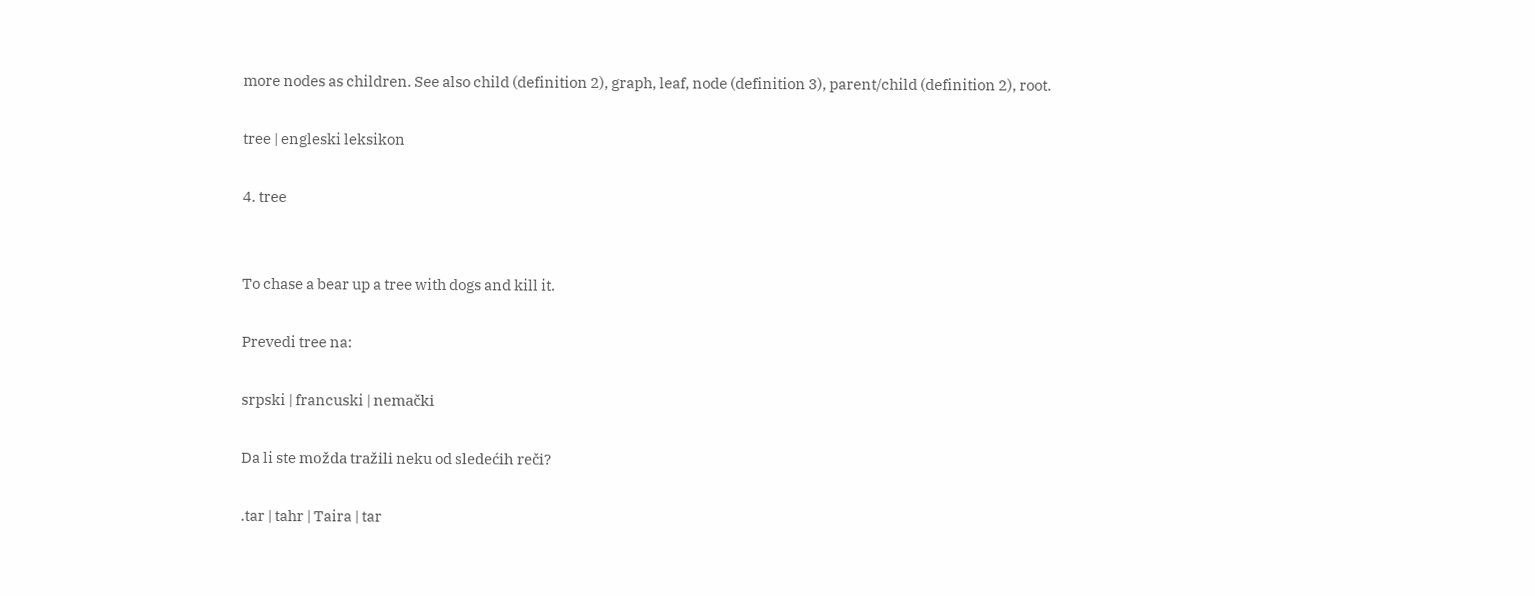more nodes as children. See also child (definition 2), graph, leaf, node (definition 3), parent/child (definition 2), root.

tree | engleski leksikon

4. tree


To chase a bear up a tree with dogs and kill it.

Prevedi tree na:

srpski | francuski | nemački

Da li ste možda tražili neku od sledećih reči?

.tar | tahr | Taira | tar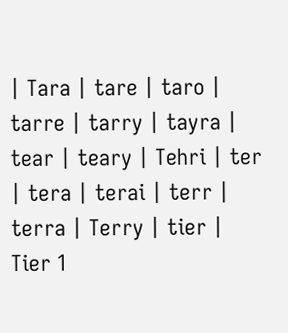| Tara | tare | taro | tarre | tarry | tayra | tear | teary | Tehri | ter | tera | terai | terr | terra | Terry | tier | Tier 1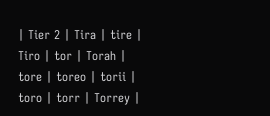| Tier 2 | Tira | tire | Tiro | tor | Torah | tore | toreo | torii | toro | torr | Torrey |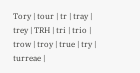Tory | tour | tr | tray | trey | TRH | tri | trio | trow | troy | true | try | turreae |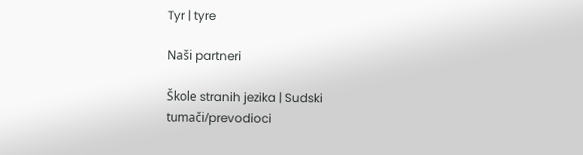Tyr | tyre

Naši partneri

Škole stranih jezika | Sudski tumači/prevodioci